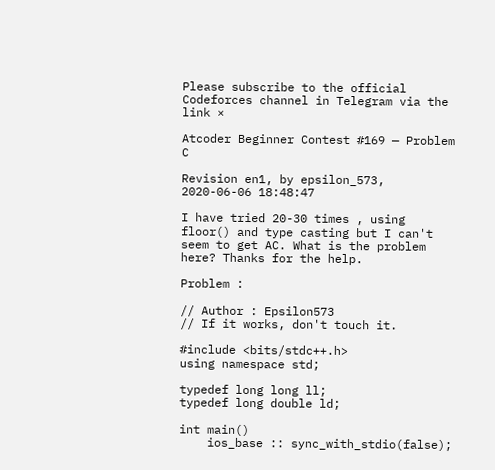Please subscribe to the official Codeforces channel in Telegram via the link ×

Atcoder Beginner Contest #169 — Problem C

Revision en1, by epsilon_573, 2020-06-06 18:48:47

I have tried 20-30 times , using floor() and type casting but I can't seem to get AC. What is the problem here? Thanks for the help.

Problem :

// Author : Epsilon573
// If it works, don't touch it.

#include <bits/stdc++.h>
using namespace std;

typedef long long ll;
typedef long double ld;

int main()
    ios_base :: sync_with_stdio(false);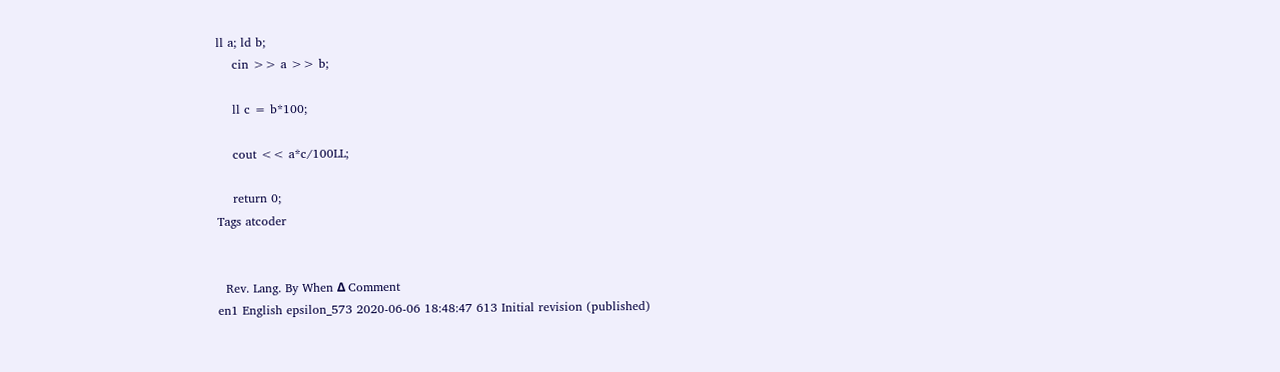ll a; ld b;
    cin >> a >> b;

    ll c = b*100;

    cout << a*c/100LL;

    return 0;
Tags atcoder


  Rev. Lang. By When Δ Comment
en1 English epsilon_573 2020-06-06 18:48:47 613 Initial revision (published)